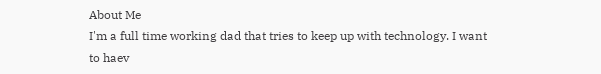About Me
I'm a full time working dad that tries to keep up with technology. I want to haev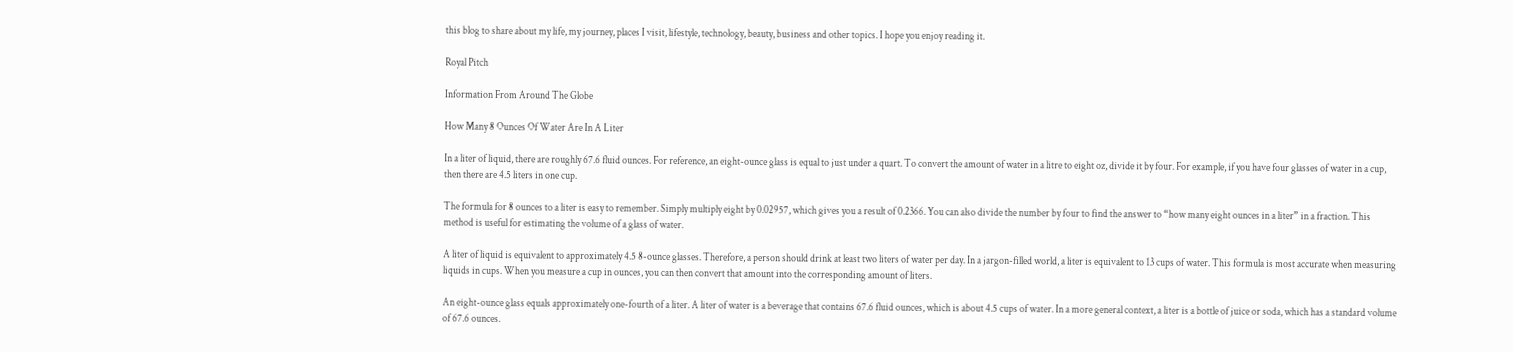this blog to share about my life, my journey, places I visit, lifestyle, technology, beauty, business and other topics. I hope you enjoy reading it.

Royal Pitch

Information From Around The Globe

How Many 8 Ounces Of Water Are In A Liter

In a liter of liquid, there are roughly 67.6 fluid ounces. For reference, an eight-ounce glass is equal to just under a quart. To convert the amount of water in a litre to eight oz, divide it by four. For example, if you have four glasses of water in a cup, then there are 4.5 liters in one cup.

The formula for 8 ounces to a liter is easy to remember. Simply multiply eight by 0.02957, which gives you a result of 0.2366. You can also divide the number by four to find the answer to “how many eight ounces in a liter” in a fraction. This method is useful for estimating the volume of a glass of water.

A liter of liquid is equivalent to approximately 4.5 8-ounce glasses. Therefore, a person should drink at least two liters of water per day. In a jargon-filled world, a liter is equivalent to 13 cups of water. This formula is most accurate when measuring liquids in cups. When you measure a cup in ounces, you can then convert that amount into the corresponding amount of liters.

An eight-ounce glass equals approximately one-fourth of a liter. A liter of water is a beverage that contains 67.6 fluid ounces, which is about 4.5 cups of water. In a more general context, a liter is a bottle of juice or soda, which has a standard volume of 67.6 ounces.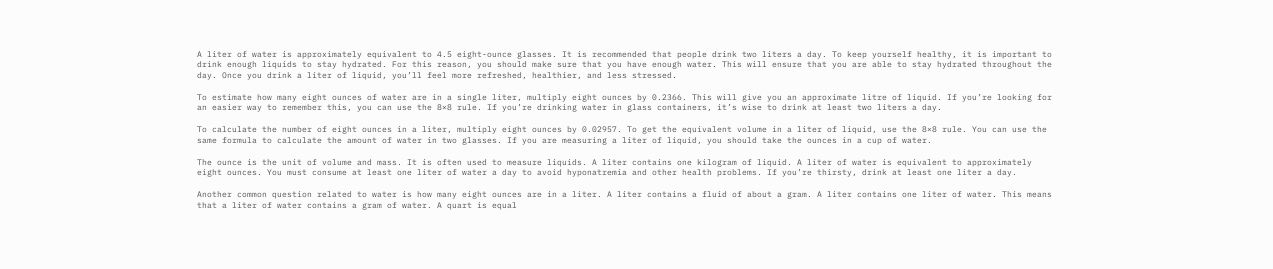A liter of water is approximately equivalent to 4.5 eight-ounce glasses. It is recommended that people drink two liters a day. To keep yourself healthy, it is important to drink enough liquids to stay hydrated. For this reason, you should make sure that you have enough water. This will ensure that you are able to stay hydrated throughout the day. Once you drink a liter of liquid, you’ll feel more refreshed, healthier, and less stressed.

To estimate how many eight ounces of water are in a single liter, multiply eight ounces by 0.2366. This will give you an approximate litre of liquid. If you’re looking for an easier way to remember this, you can use the 8×8 rule. If you’re drinking water in glass containers, it’s wise to drink at least two liters a day.

To calculate the number of eight ounces in a liter, multiply eight ounces by 0.02957. To get the equivalent volume in a liter of liquid, use the 8×8 rule. You can use the same formula to calculate the amount of water in two glasses. If you are measuring a liter of liquid, you should take the ounces in a cup of water.

The ounce is the unit of volume and mass. It is often used to measure liquids. A liter contains one kilogram of liquid. A liter of water is equivalent to approximately eight ounces. You must consume at least one liter of water a day to avoid hyponatremia and other health problems. If you’re thirsty, drink at least one liter a day.

Another common question related to water is how many eight ounces are in a liter. A liter contains a fluid of about a gram. A liter contains one liter of water. This means that a liter of water contains a gram of water. A quart is equal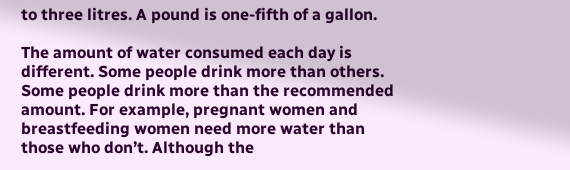to three litres. A pound is one-fifth of a gallon.

The amount of water consumed each day is different. Some people drink more than others. Some people drink more than the recommended amount. For example, pregnant women and breastfeeding women need more water than those who don’t. Although the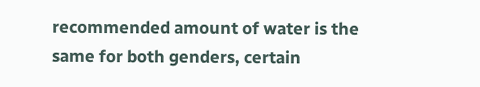recommended amount of water is the same for both genders, certain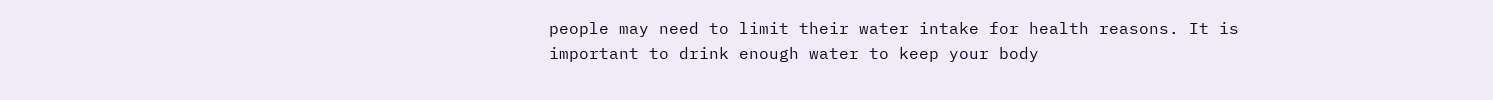people may need to limit their water intake for health reasons. It is important to drink enough water to keep your body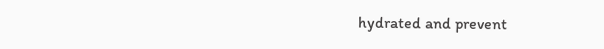hydrated and prevent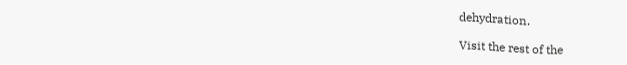dehydration.

Visit the rest of the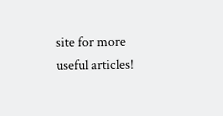site for more useful articles!